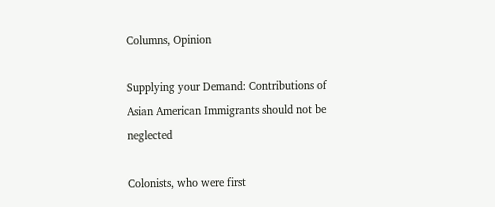Columns, Opinion

Supplying your Demand: Contributions of Asian American Immigrants should not be neglected

Colonists, who were first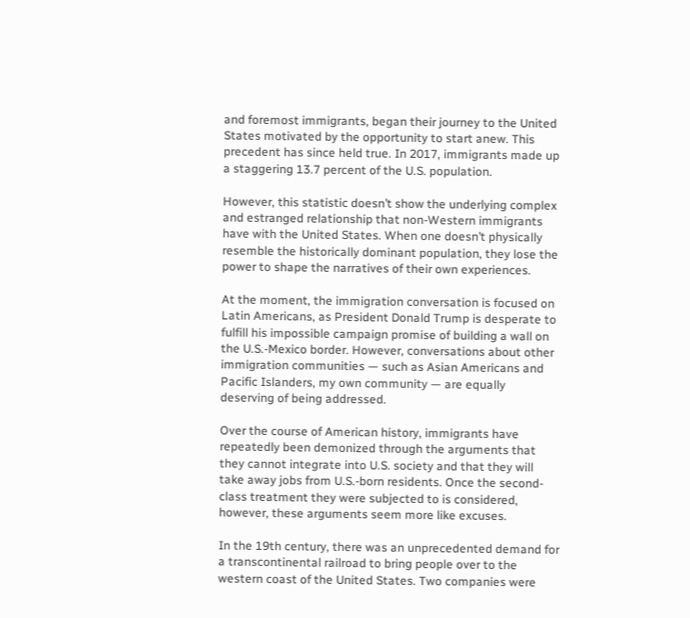and foremost immigrants, began their journey to the United States motivated by the opportunity to start anew. This precedent has since held true. In 2017, immigrants made up a staggering 13.7 percent of the U.S. population.

However, this statistic doesn’t show the underlying complex and estranged relationship that non-Western immigrants have with the United States. When one doesn’t physically resemble the historically dominant population, they lose the power to shape the narratives of their own experiences.

At the moment, the immigration conversation is focused on Latin Americans, as President Donald Trump is desperate to fulfill his impossible campaign promise of building a wall on the U.S.-Mexico border. However, conversations about other immigration communities — such as Asian Americans and Pacific Islanders, my own community — are equally deserving of being addressed.

Over the course of American history, immigrants have repeatedly been demonized through the arguments that they cannot integrate into U.S. society and that they will take away jobs from U.S.-born residents. Once the second-class treatment they were subjected to is considered, however, these arguments seem more like excuses.

In the 19th century, there was an unprecedented demand for a transcontinental railroad to bring people over to the western coast of the United States. Two companies were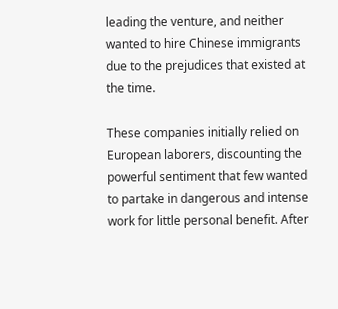leading the venture, and neither wanted to hire Chinese immigrants due to the prejudices that existed at the time.

These companies initially relied on European laborers, discounting the powerful sentiment that few wanted to partake in dangerous and intense work for little personal benefit. After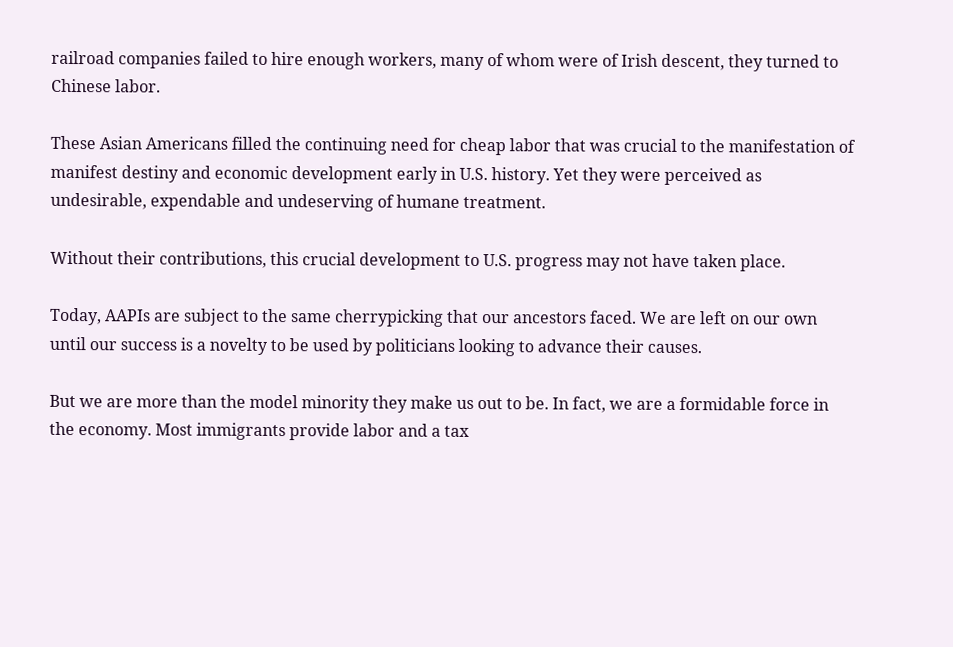railroad companies failed to hire enough workers, many of whom were of Irish descent, they turned to Chinese labor.

These Asian Americans filled the continuing need for cheap labor that was crucial to the manifestation of manifest destiny and economic development early in U.S. history. Yet they were perceived as undesirable, expendable and undeserving of humane treatment.

Without their contributions, this crucial development to U.S. progress may not have taken place.

Today, AAPIs are subject to the same cherrypicking that our ancestors faced. We are left on our own until our success is a novelty to be used by politicians looking to advance their causes.

But we are more than the model minority they make us out to be. In fact, we are a formidable force in the economy. Most immigrants provide labor and a tax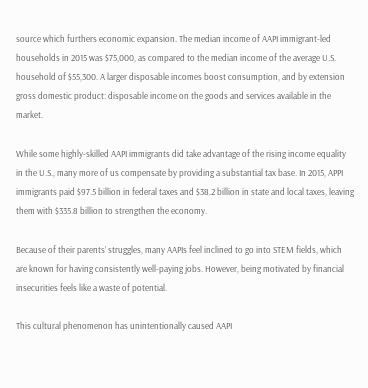source which furthers economic expansion. The median income of AAPI immigrant-led households in 2015 was $75,000, as compared to the median income of the average U.S. household of $55,300. A larger disposable incomes boost consumption, and by extension gross domestic product: disposable income on the goods and services available in the market.

While some highly-skilled AAPI immigrants did take advantage of the rising income equality in the U.S., many more of us compensate by providing a substantial tax base. In 2015, APPI immigrants paid $97.5 billion in federal taxes and $38.2 billion in state and local taxes, leaving them with $335.8 billion to strengthen the economy.

Because of their parents’ struggles, many AAPIs feel inclined to go into STEM fields, which are known for having consistently well-paying jobs. However, being motivated by financial insecurities feels like a waste of potential.

This cultural phenomenon has unintentionally caused AAPI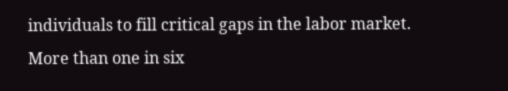individuals to fill critical gaps in the labor market. More than one in six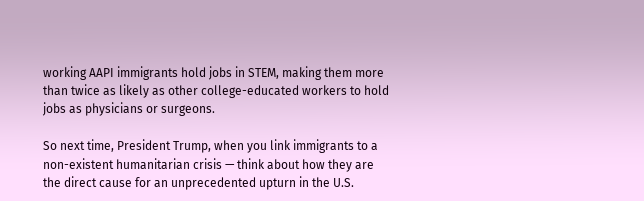working AAPI immigrants hold jobs in STEM, making them more than twice as likely as other college-educated workers to hold jobs as physicians or surgeons.

So next time, President Trump, when you link immigrants to a non-existent humanitarian crisis — think about how they are the direct cause for an unprecedented upturn in the U.S.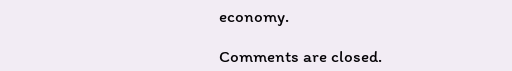economy.

Comments are closed.